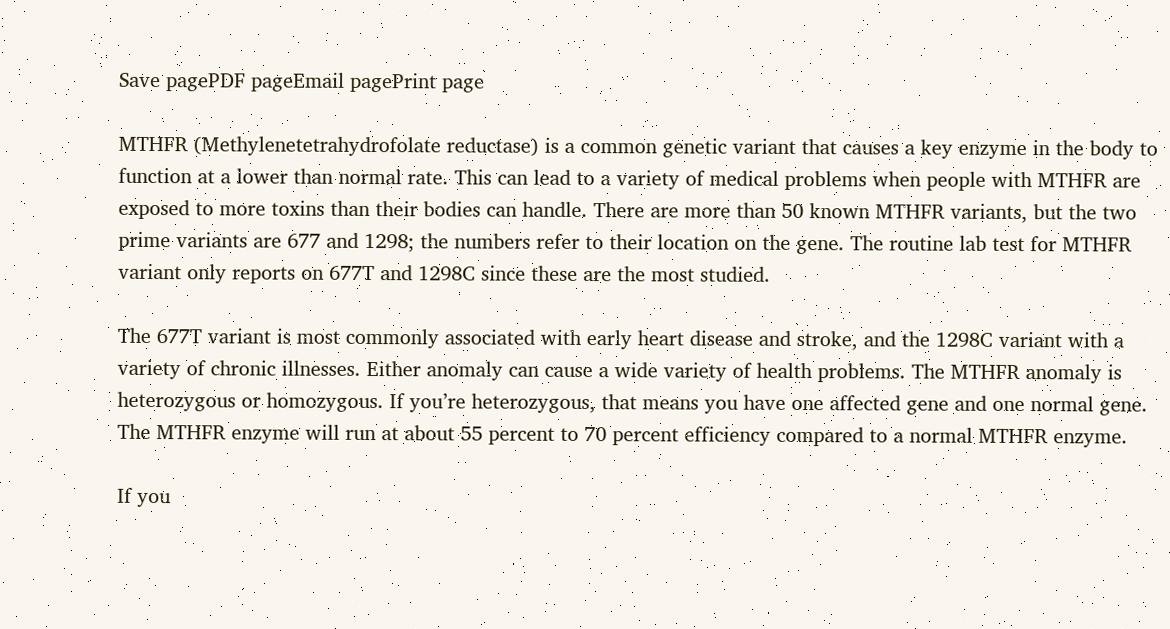Save pagePDF pageEmail pagePrint page

MTHFR (Methylenetetrahydrofolate reductase) is a common genetic variant that causes a key enzyme in the body to function at a lower than normal rate. This can lead to a variety of medical problems when people with MTHFR are exposed to more toxins than their bodies can handle. There are more than 50 known MTHFR variants, but the two prime variants are 677 and 1298; the numbers refer to their location on the gene. The routine lab test for MTHFR variant only reports on 677T and 1298C since these are the most studied.

The 677T variant is most commonly associated with early heart disease and stroke, and the 1298C variant with a variety of chronic illnesses. Either anomaly can cause a wide variety of health problems. The MTHFR anomaly is heterozygous or homozygous. If you’re heterozygous, that means you have one affected gene and one normal gene. The MTHFR enzyme will run at about 55 percent to 70 percent efficiency compared to a normal MTHFR enzyme.

If you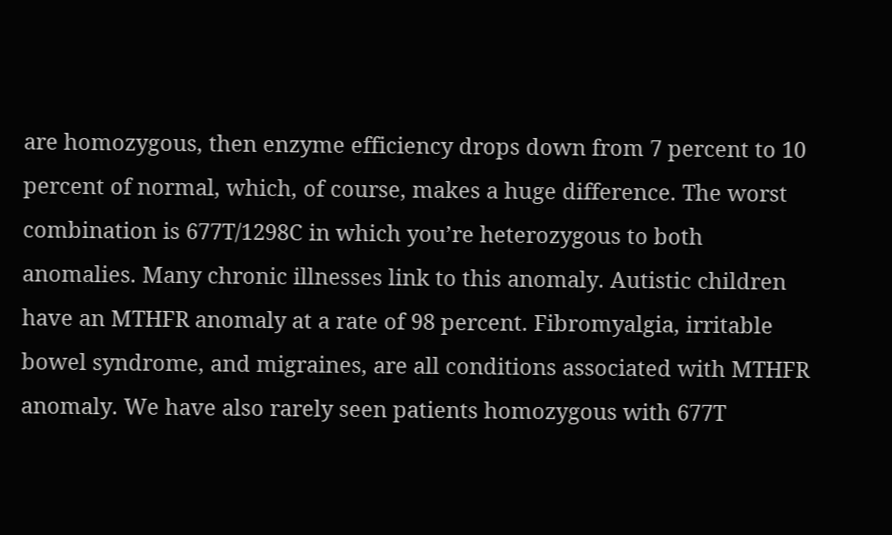are homozygous, then enzyme efficiency drops down from 7 percent to 10 percent of normal, which, of course, makes a huge difference. The worst combination is 677T/1298C in which you’re heterozygous to both anomalies. Many chronic illnesses link to this anomaly. Autistic children have an MTHFR anomaly at a rate of 98 percent. Fibromyalgia, irritable bowel syndrome, and migraines, are all conditions associated with MTHFR anomaly. We have also rarely seen patients homozygous with 677T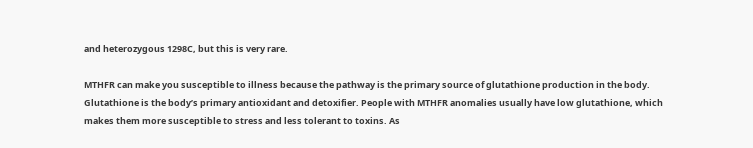and heterozygous 1298C, but this is very rare.

MTHFR can make you susceptible to illness because the pathway is the primary source of glutathione production in the body. Glutathione is the body’s primary antioxidant and detoxifier. People with MTHFR anomalies usually have low glutathione, which makes them more susceptible to stress and less tolerant to toxins. As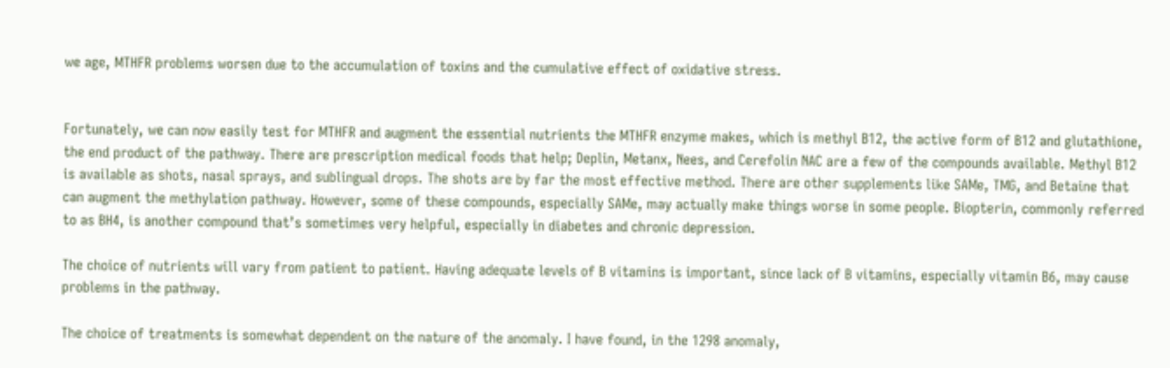we age, MTHFR problems worsen due to the accumulation of toxins and the cumulative effect of oxidative stress.


Fortunately, we can now easily test for MTHFR and augment the essential nutrients the MTHFR enzyme makes, which is methyl B12, the active form of B12 and glutathione, the end product of the pathway. There are prescription medical foods that help; Deplin, Metanx, Nees, and Cerefolin NAC are a few of the compounds available. Methyl B12 is available as shots, nasal sprays, and sublingual drops. The shots are by far the most effective method. There are other supplements like SAMe, TMG, and Betaine that can augment the methylation pathway. However, some of these compounds, especially SAMe, may actually make things worse in some people. Biopterin, commonly referred to as BH4, is another compound that’s sometimes very helpful, especially in diabetes and chronic depression.

The choice of nutrients will vary from patient to patient. Having adequate levels of B vitamins is important, since lack of B vitamins, especially vitamin B6, may cause problems in the pathway.

The choice of treatments is somewhat dependent on the nature of the anomaly. I have found, in the 1298 anomaly,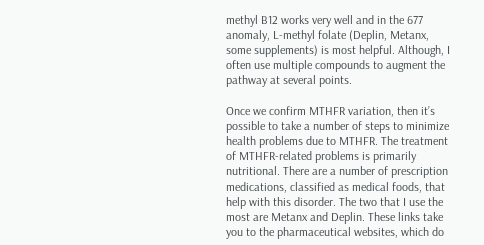methyl B12 works very well and in the 677 anomaly, L-methyl folate (Deplin, Metanx, some supplements) is most helpful. Although, I often use multiple compounds to augment the pathway at several points.

Once we confirm MTHFR variation, then it’s possible to take a number of steps to minimize health problems due to MTHFR. The treatment of MTHFR-related problems is primarily nutritional. There are a number of prescription medications, classified as medical foods, that help with this disorder. The two that I use the most are Metanx and Deplin. These links take you to the pharmaceutical websites, which do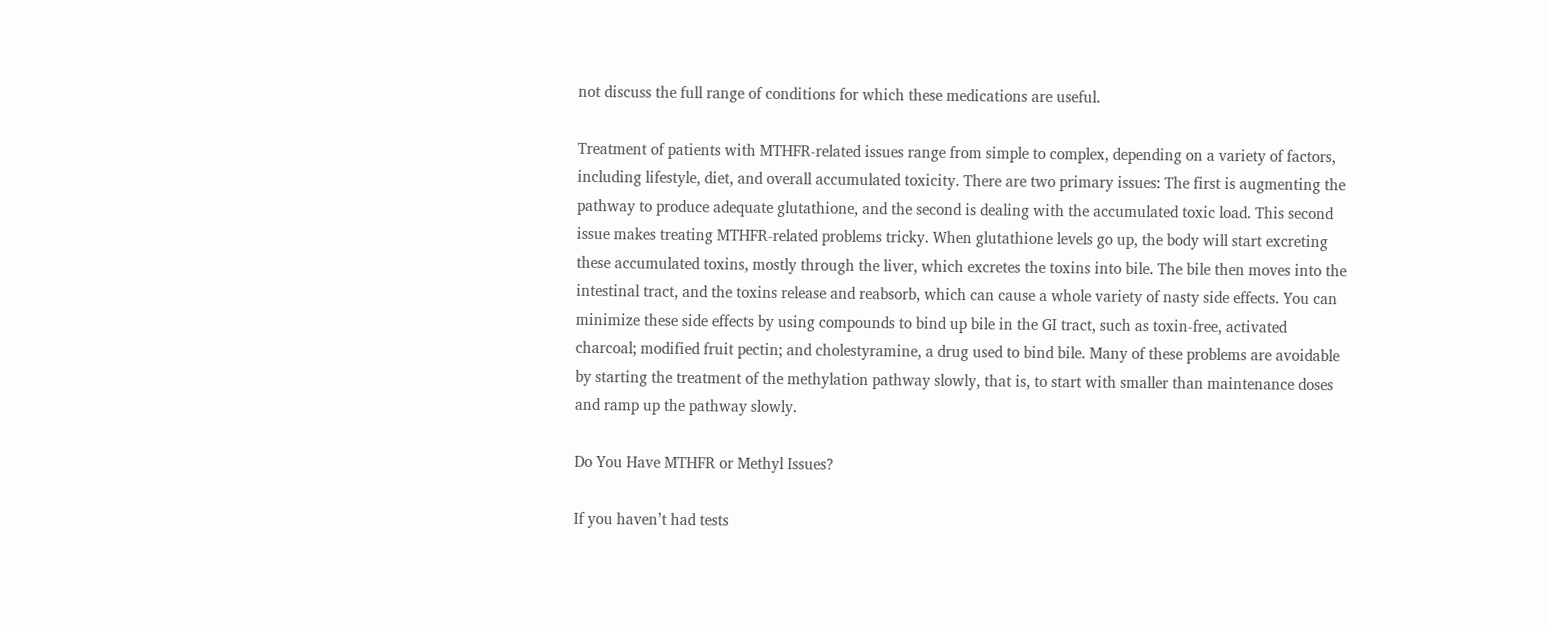not discuss the full range of conditions for which these medications are useful.

Treatment of patients with MTHFR-related issues range from simple to complex, depending on a variety of factors, including lifestyle, diet, and overall accumulated toxicity. There are two primary issues: The first is augmenting the pathway to produce adequate glutathione, and the second is dealing with the accumulated toxic load. This second issue makes treating MTHFR-related problems tricky. When glutathione levels go up, the body will start excreting these accumulated toxins, mostly through the liver, which excretes the toxins into bile. The bile then moves into the intestinal tract, and the toxins release and reabsorb, which can cause a whole variety of nasty side effects. You can minimize these side effects by using compounds to bind up bile in the GI tract, such as toxin-free, activated charcoal; modified fruit pectin; and cholestyramine, a drug used to bind bile. Many of these problems are avoidable by starting the treatment of the methylation pathway slowly, that is, to start with smaller than maintenance doses and ramp up the pathway slowly.

Do You Have MTHFR or Methyl Issues?

If you haven’t had tests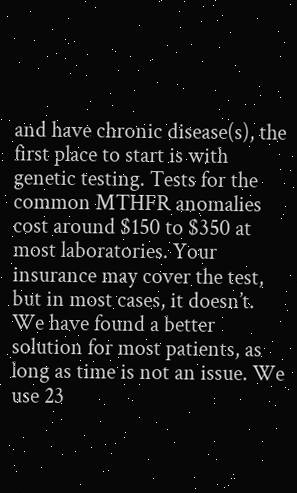and have chronic disease(s), the first place to start is with genetic testing. Tests for the common MTHFR anomalies cost around $150 to $350 at most laboratories. Your insurance may cover the test, but in most cases, it doesn’t. We have found a better solution for most patients, as long as time is not an issue. We use 23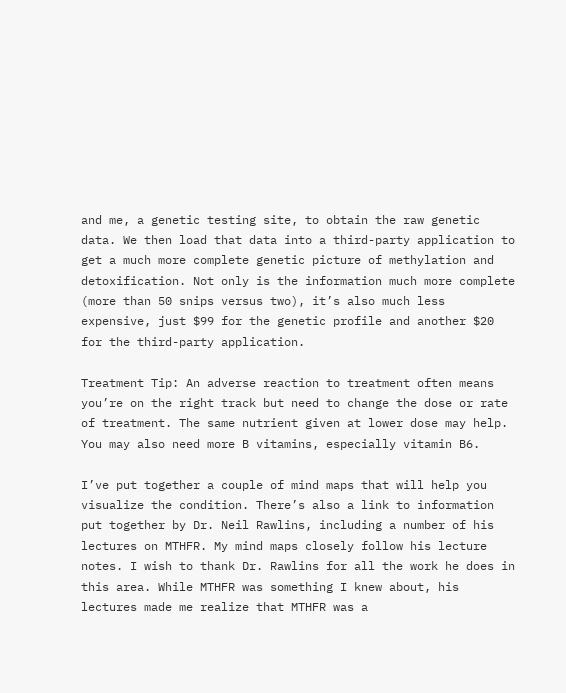and me, a genetic testing site, to obtain the raw genetic data. We then load that data into a third-party application to get a much more complete genetic picture of methylation and detoxification. Not only is the information much more complete (more than 50 snips versus two), it’s also much less expensive, just $99 for the genetic profile and another $20 for the third-party application.

Treatment Tip: An adverse reaction to treatment often means you’re on the right track but need to change the dose or rate of treatment. The same nutrient given at lower dose may help. You may also need more B vitamins, especially vitamin B6.

I’ve put together a couple of mind maps that will help you visualize the condition. There’s also a link to information put together by Dr. Neil Rawlins, including a number of his lectures on MTHFR. My mind maps closely follow his lecture notes. I wish to thank Dr. Rawlins for all the work he does in this area. While MTHFR was something I knew about, his lectures made me realize that MTHFR was a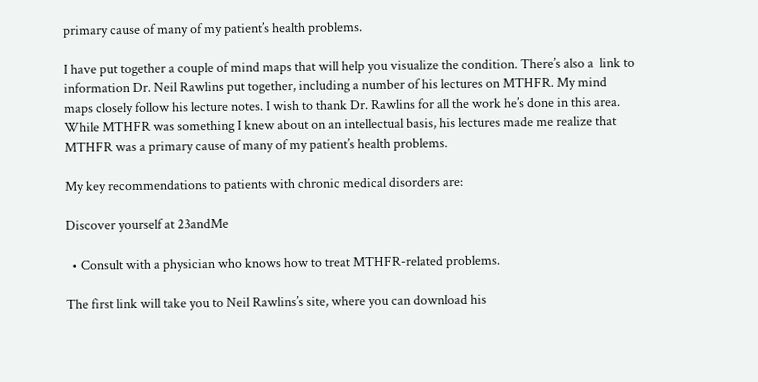primary cause of many of my patient’s health problems.

I have put together a couple of mind maps that will help you visualize the condition. There’s also a  link to information Dr. Neil Rawlins put together, including a number of his lectures on MTHFR. My mind maps closely follow his lecture notes. I wish to thank Dr. Rawlins for all the work he’s done in this area. While MTHFR was something I knew about on an intellectual basis, his lectures made me realize that MTHFR was a primary cause of many of my patient’s health problems.

My key recommendations to patients with chronic medical disorders are:

Discover yourself at 23andMe

  • Consult with a physician who knows how to treat MTHFR-related problems.

The first link will take you to Neil Rawlins’s site, where you can download his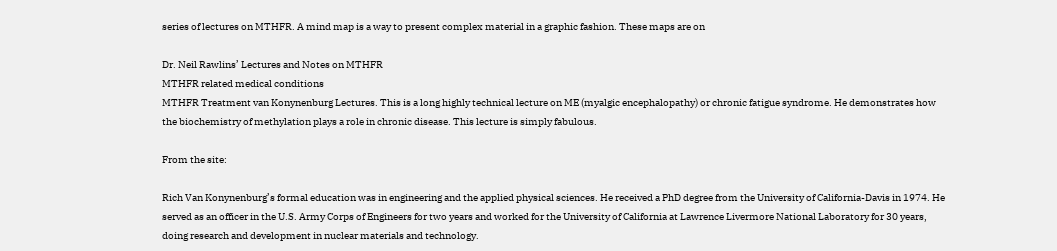series of lectures on MTHFR. A mind map is a way to present complex material in a graphic fashion. These maps are on

Dr. Neil Rawlins’ Lectures and Notes on MTHFR
MTHFR related medical conditions
MTHFR Treatment van Konynenburg Lectures. This is a long highly technical lecture on ME (myalgic encephalopathy) or chronic fatigue syndrome. He demonstrates how the biochemistry of methylation plays a role in chronic disease. This lecture is simply fabulous.

From the site:

Rich Van Konynenburg’s formal education was in engineering and the applied physical sciences. He received a PhD degree from the University of California-Davis in 1974. He served as an officer in the U.S. Army Corps of Engineers for two years and worked for the University of California at Lawrence Livermore National Laboratory for 30 years, doing research and development in nuclear materials and technology.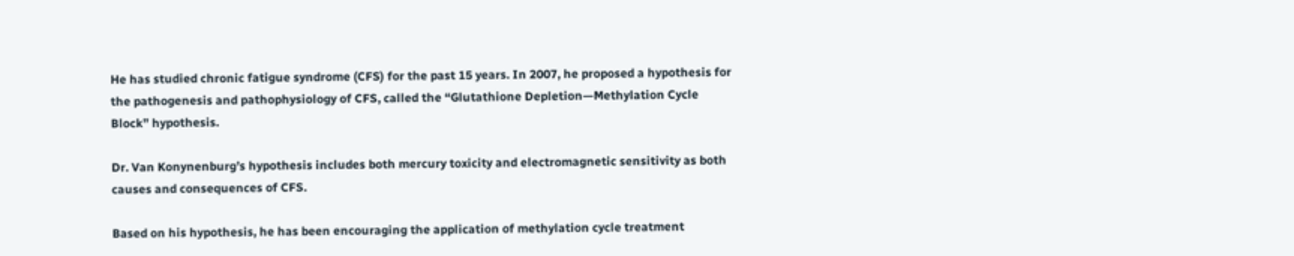He has studied chronic fatigue syndrome (CFS) for the past 15 years. In 2007, he proposed a hypothesis for the pathogenesis and pathophysiology of CFS, called the “Glutathione Depletion—Methylation Cycle Block” hypothesis.

Dr. Van Konynenburg’s hypothesis includes both mercury toxicity and electromagnetic sensitivity as both causes and consequences of CFS.

Based on his hypothesis, he has been encouraging the application of methylation cycle treatment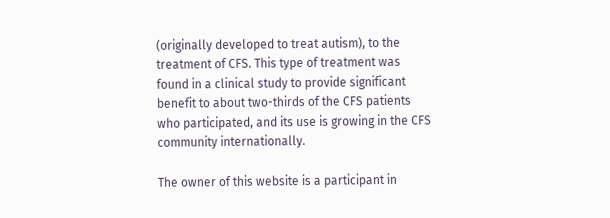(originally developed to treat autism), to the treatment of CFS. This type of treatment was found in a clinical study to provide significant benefit to about two-thirds of the CFS patients who participated, and its use is growing in the CFS community internationally.

The owner of this website is a participant in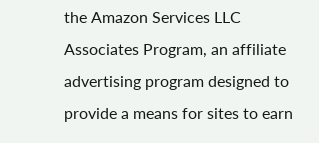the Amazon Services LLC Associates Program, an affiliate advertising program designed to provide a means for sites to earn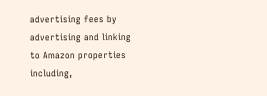advertising fees by advertising and linking to Amazon properties including,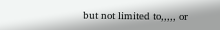but not limited to,,,,, or